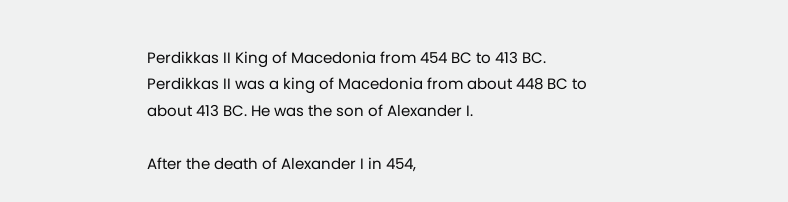Perdikkas II King of Macedonia from 454 BC to 413 BC.
Perdikkas II was a king of Macedonia from about 448 BC to about 413 BC. He was the son of Alexander I.

After the death of Alexander I in 454,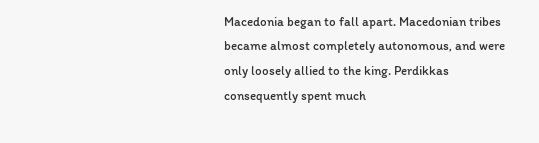Macedonia began to fall apart. Macedonian tribes became almost completely autonomous, and were only loosely allied to the king. Perdikkas consequently spent much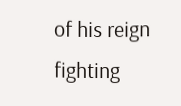of his reign fighting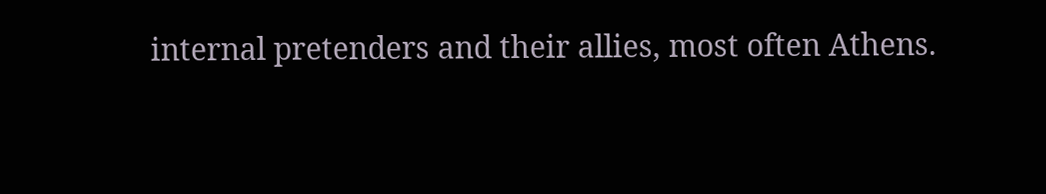internal pretenders and their allies, most often Athens.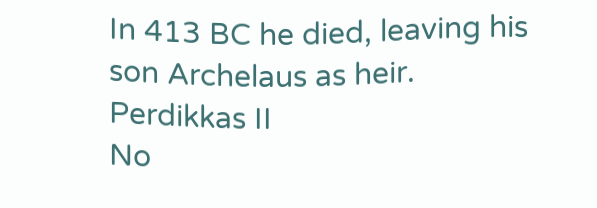In 413 BC he died, leaving his son Archelaus as heir.
Perdikkas II
No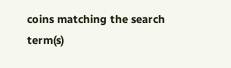coins matching the search term(s)